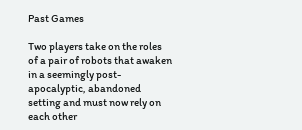Past Games

Two players take on the roles of a pair of robots that awaken in a seemingly post-apocalyptic, abandoned setting and must now rely on each other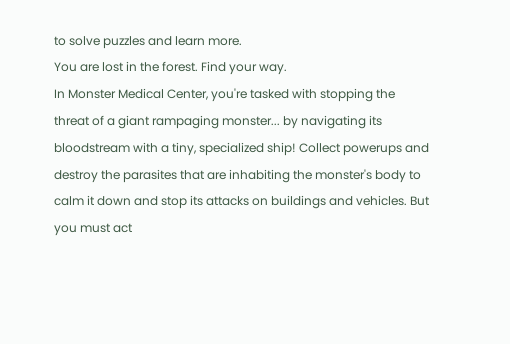to solve puzzles and learn more.
You are lost in the forest. Find your way.
In Monster Medical Center, you're tasked with stopping the threat of a giant rampaging monster... by navigating its bloodstream with a tiny, specialized ship! Collect powerups and destroy the parasites that are inhabiting the monster's body to calm it down and stop its attacks on buildings and vehicles. But you must act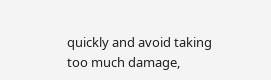quickly and avoid taking too much damage,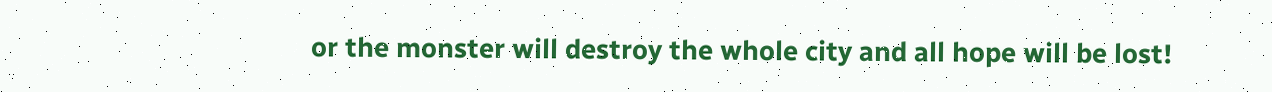or the monster will destroy the whole city and all hope will be lost!